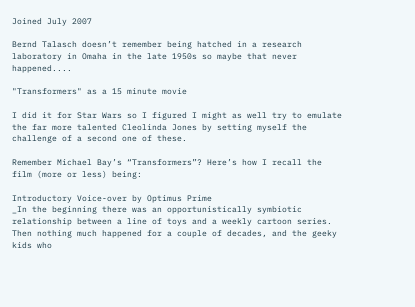Joined July 2007

Bernd Talasch doesn’t remember being hatched in a research laboratory in Omaha in the late 1950s so maybe that never happened....

"Transformers" as a 15 minute movie

I did it for Star Wars so I figured I might as well try to emulate the far more talented Cleolinda Jones by setting myself the challenge of a second one of these.

Remember Michael Bay’s “Transformers”? Here’s how I recall the film (more or less) being:

Introductory Voice-over by Optimus Prime
_In the beginning there was an opportunistically symbiotic relationship between a line of toys and a weekly cartoon series. Then nothing much happened for a couple of decades, and the geeky kids who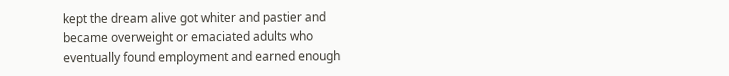kept the dream alive got whiter and pastier and became overweight or emaciated adults who eventually found employment and earned enough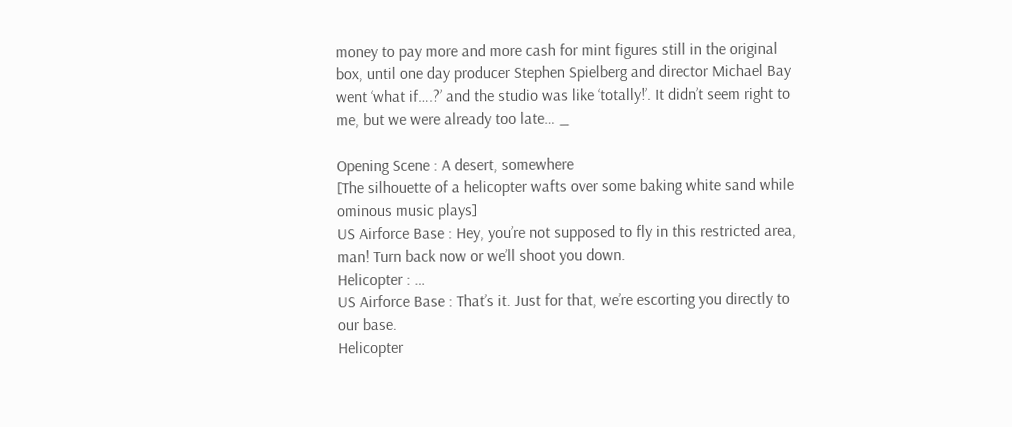money to pay more and more cash for mint figures still in the original box, until one day producer Stephen Spielberg and director Michael Bay went ‘what if….?’ and the studio was like ‘totally!’. It didn’t seem right to me, but we were already too late… _

Opening Scene : A desert, somewhere
[The silhouette of a helicopter wafts over some baking white sand while ominous music plays]
US Airforce Base : Hey, you’re not supposed to fly in this restricted area, man! Turn back now or we’ll shoot you down.
Helicopter : …
US Airforce Base : That’s it. Just for that, we’re escorting you directly to our base.
Helicopter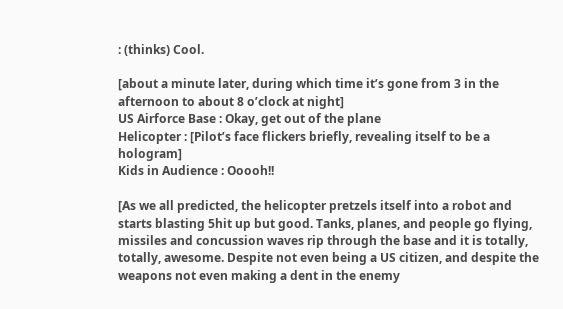: (thinks) Cool.

[about a minute later, during which time it’s gone from 3 in the afternoon to about 8 o’clock at night]
US Airforce Base : Okay, get out of the plane
Helicopter : [Pilot’s face flickers briefly, revealing itself to be a hologram]
Kids in Audience : Ooooh!!

[As we all predicted, the helicopter pretzels itself into a robot and starts blasting 5hit up but good. Tanks, planes, and people go flying, missiles and concussion waves rip through the base and it is totally, totally, awesome. Despite not even being a US citizen, and despite the weapons not even making a dent in the enemy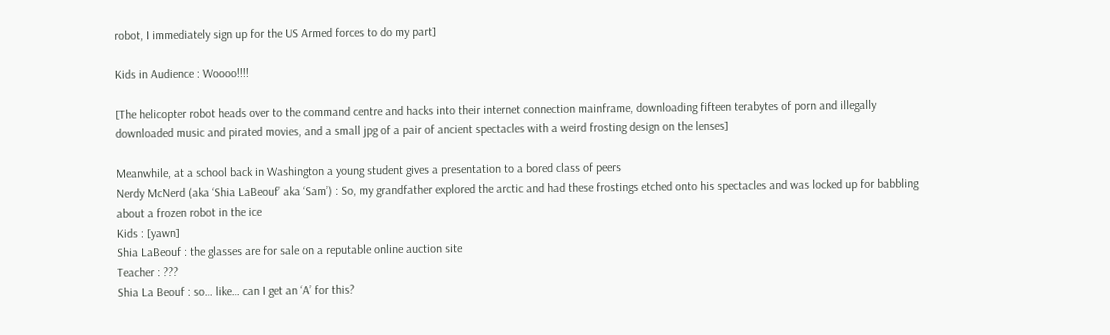robot, I immediately sign up for the US Armed forces to do my part]

Kids in Audience : Woooo!!!!

[The helicopter robot heads over to the command centre and hacks into their internet connection mainframe, downloading fifteen terabytes of porn and illegally downloaded music and pirated movies, and a small jpg of a pair of ancient spectacles with a weird frosting design on the lenses]

Meanwhile, at a school back in Washington a young student gives a presentation to a bored class of peers
Nerdy McNerd (aka ‘Shia LaBeouf’ aka ‘Sam’) : So, my grandfather explored the arctic and had these frostings etched onto his spectacles and was locked up for babbling about a frozen robot in the ice
Kids : [yawn]
Shia LaBeouf : the glasses are for sale on a reputable online auction site
Teacher : ???
Shia La Beouf : so… like… can I get an ‘A’ for this?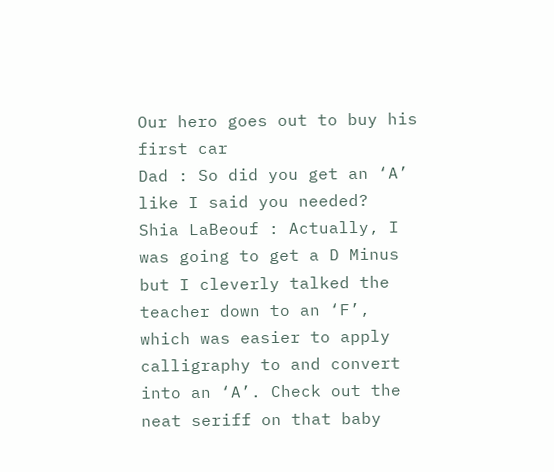Our hero goes out to buy his first car
Dad : So did you get an ‘A’ like I said you needed?
Shia LaBeouf : Actually, I was going to get a D Minus but I cleverly talked the teacher down to an ‘F’, which was easier to apply calligraphy to and convert into an ‘A’. Check out the neat seriff on that baby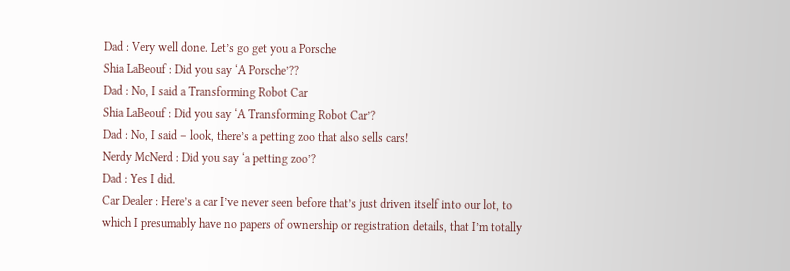Dad : Very well done. Let’s go get you a Porsche
Shia LaBeouf : Did you say ‘A Porsche’??
Dad : No, I said a Transforming Robot Car
Shia LaBeouf : Did you say ‘A Transforming Robot Car’?
Dad : No, I said – look, there’s a petting zoo that also sells cars!
Nerdy McNerd : Did you say ‘a petting zoo’?
Dad : Yes I did.
Car Dealer : Here’s a car I’ve never seen before that’s just driven itself into our lot, to which I presumably have no papers of ownership or registration details, that I’m totally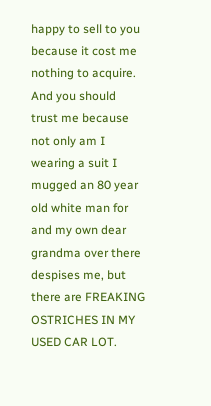happy to sell to you because it cost me nothing to acquire. And you should trust me because not only am I wearing a suit I mugged an 80 year old white man for and my own dear grandma over there despises me, but there are FREAKING OSTRICHES IN MY USED CAR LOT.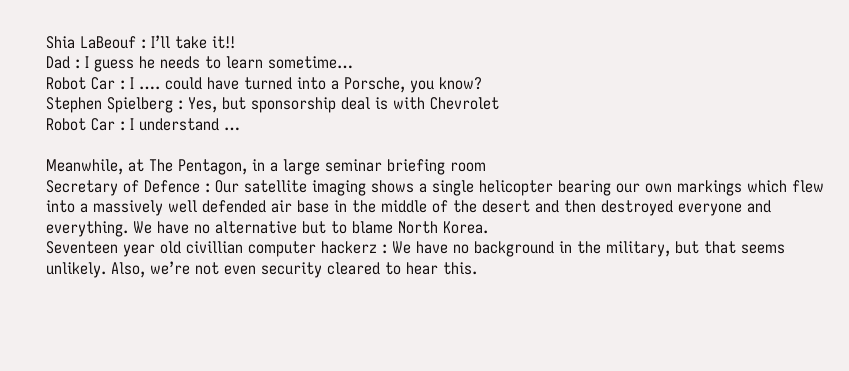Shia LaBeouf : I’ll take it!!
Dad : I guess he needs to learn sometime…
Robot Car : I …. could have turned into a Porsche, you know?
Stephen Spielberg : Yes, but sponsorship deal is with Chevrolet
Robot Car : I understand …

Meanwhile, at The Pentagon, in a large seminar briefing room
Secretary of Defence : Our satellite imaging shows a single helicopter bearing our own markings which flew into a massively well defended air base in the middle of the desert and then destroyed everyone and everything. We have no alternative but to blame North Korea.
Seventeen year old civillian computer hackerz : We have no background in the military, but that seems unlikely. Also, we’re not even security cleared to hear this.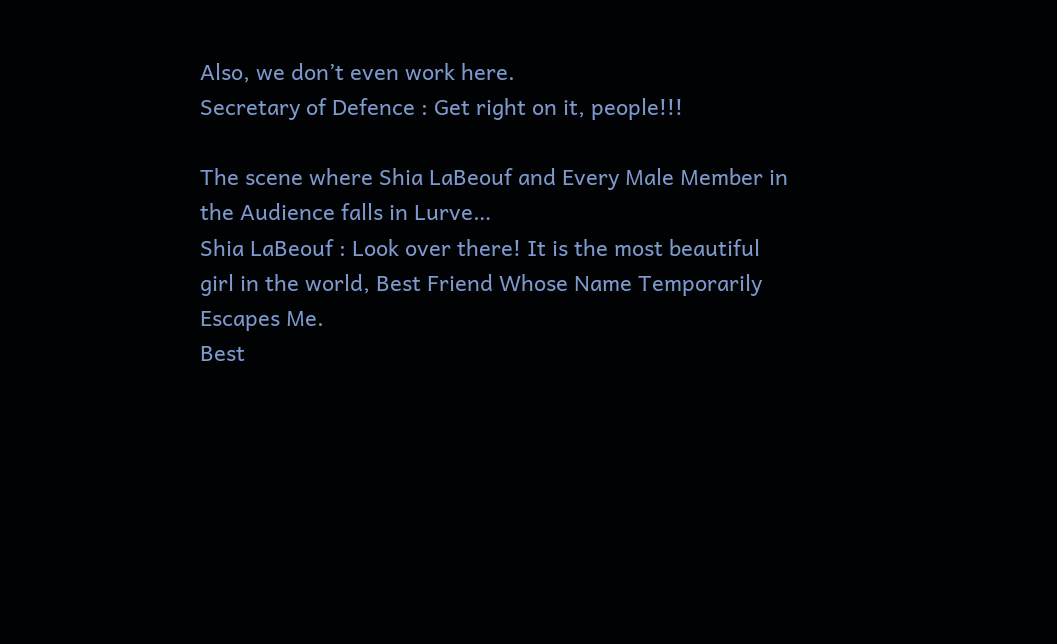Also, we don’t even work here.
Secretary of Defence : Get right on it, people!!!

The scene where Shia LaBeouf and Every Male Member in the Audience falls in Lurve…
Shia LaBeouf : Look over there! It is the most beautiful girl in the world, Best Friend Whose Name Temporarily Escapes Me.
Best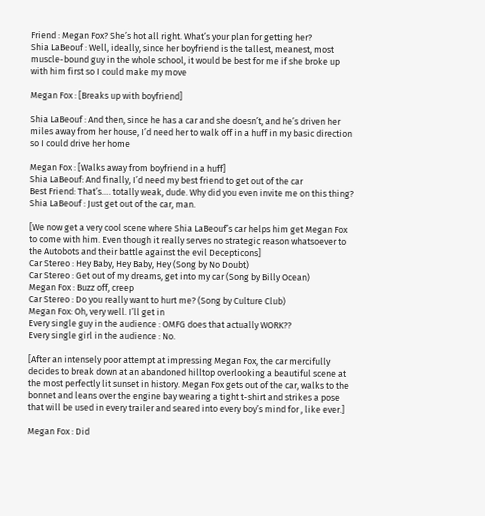Friend : Megan Fox? She’s hot all right. What’s your plan for getting her?
Shia LaBeouf : Well, ideally, since her boyfriend is the tallest, meanest, most muscle-bound guy in the whole school, it would be best for me if she broke up with him first so I could make my move

Megan Fox : [Breaks up with boyfriend]

Shia LaBeouf : And then, since he has a car and she doesn’t, and he’s driven her miles away from her house, I’d need her to walk off in a huff in my basic direction so I could drive her home

Megan Fox : [Walks away from boyfriend in a huff]
Shia LaBeouf: And finally, I’d need my best friend to get out of the car
Best Friend: That’s…. totally weak, dude. Why did you even invite me on this thing?
Shia LaBeouf : Just get out of the car, man.

[We now get a very cool scene where Shia LaBeouf’s car helps him get Megan Fox to come with him. Even though it really serves no strategic reason whatsoever to the Autobots and their battle against the evil Decepticons]
Car Stereo : Hey Baby, Hey Baby, Hey (Song by No Doubt)
Car Stereo : Get out of my dreams, get into my car (Song by Billy Ocean)
Megan Fox : Buzz off, creep
Car Stereo : Do you really want to hurt me? (Song by Culture Club)
Megan Fox: Oh, very well. I’ll get in
Every single guy in the audience : OMFG does that actually WORK??
Every single girl in the audience : No.

[After an intensely poor attempt at impressing Megan Fox, the car mercifully decides to break down at an abandoned hilltop overlooking a beautiful scene at the most perfectly lit sunset in history. Megan Fox gets out of the car, walks to the bonnet and leans over the engine bay wearing a tight t-shirt and strikes a pose that will be used in every trailer and seared into every boy’s mind for , like ever.]

Megan Fox : Did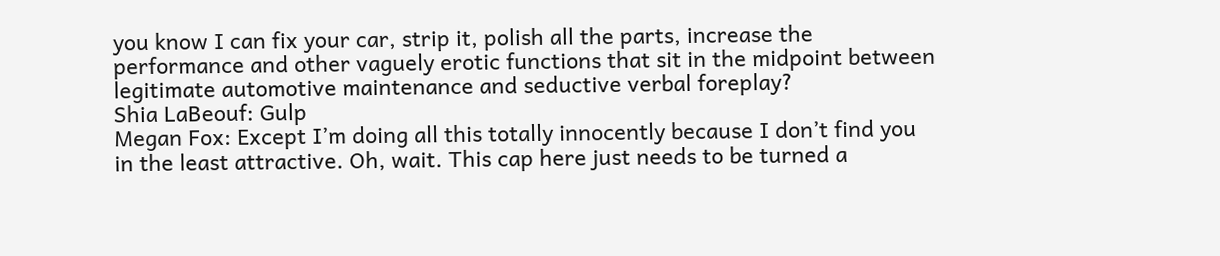you know I can fix your car, strip it, polish all the parts, increase the performance and other vaguely erotic functions that sit in the midpoint between legitimate automotive maintenance and seductive verbal foreplay?
Shia LaBeouf: Gulp
Megan Fox: Except I’m doing all this totally innocently because I don’t find you in the least attractive. Oh, wait. This cap here just needs to be turned a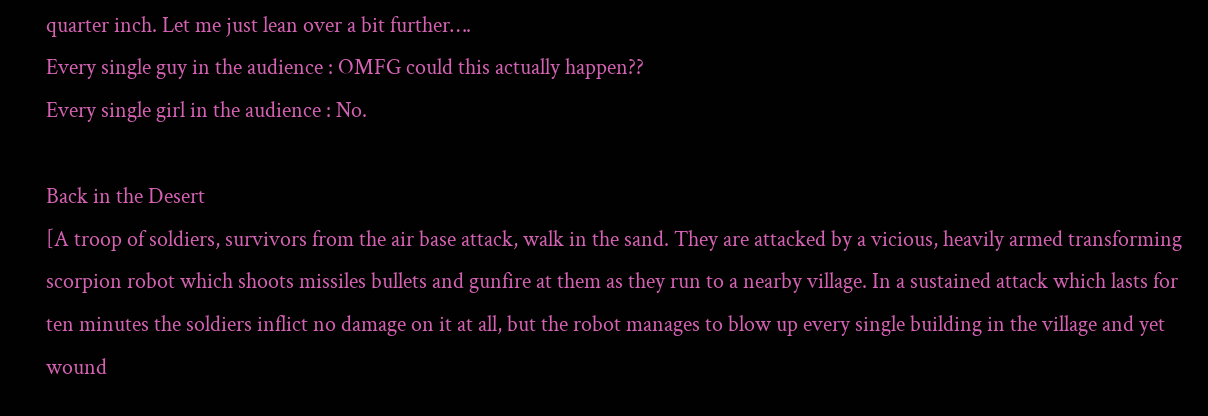quarter inch. Let me just lean over a bit further….
Every single guy in the audience : OMFG could this actually happen??
Every single girl in the audience : No.

Back in the Desert
[A troop of soldiers, survivors from the air base attack, walk in the sand. They are attacked by a vicious, heavily armed transforming scorpion robot which shoots missiles bullets and gunfire at them as they run to a nearby village. In a sustained attack which lasts for ten minutes the soldiers inflict no damage on it at all, but the robot manages to blow up every single building in the village and yet wound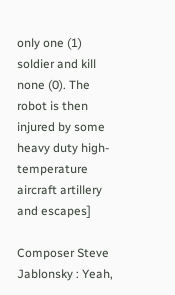only one (1) soldier and kill none (0). The robot is then injured by some heavy duty high-temperature aircraft artillery and escapes]

Composer Steve Jablonsky : Yeah,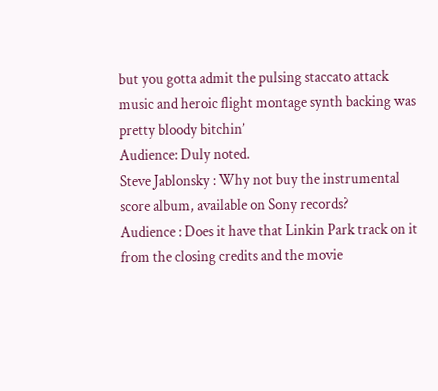but you gotta admit the pulsing staccato attack music and heroic flight montage synth backing was pretty bloody bitchin’
Audience: Duly noted.
Steve Jablonsky : Why not buy the instrumental score album, available on Sony records?
Audience : Does it have that Linkin Park track on it from the closing credits and the movie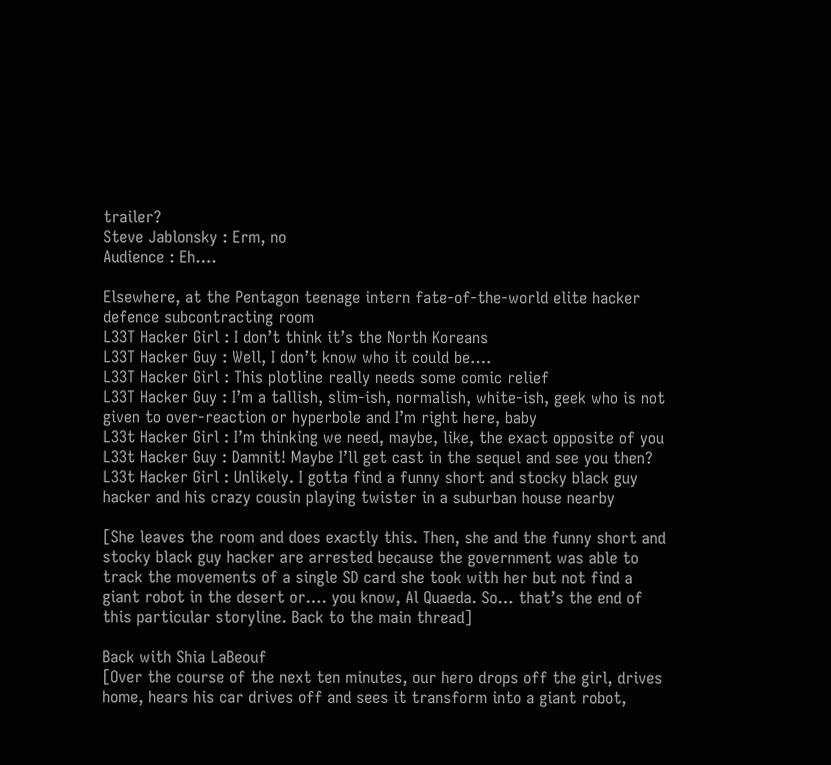trailer?
Steve Jablonsky : Erm, no
Audience : Eh….

Elsewhere, at the Pentagon teenage intern fate-of-the-world elite hacker defence subcontracting room
L33T Hacker Girl : I don’t think it’s the North Koreans
L33T Hacker Guy : Well, I don’t know who it could be….
L33T Hacker Girl : This plotline really needs some comic relief
L33T Hacker Guy : I’m a tallish, slim-ish, normalish, white-ish, geek who is not given to over-reaction or hyperbole and I’m right here, baby
L33t Hacker Girl : I’m thinking we need, maybe, like, the exact opposite of you
L33t Hacker Guy : Damnit! Maybe I’ll get cast in the sequel and see you then?
L33t Hacker Girl : Unlikely. I gotta find a funny short and stocky black guy hacker and his crazy cousin playing twister in a suburban house nearby

[She leaves the room and does exactly this. Then, she and the funny short and stocky black guy hacker are arrested because the government was able to track the movements of a single SD card she took with her but not find a giant robot in the desert or…. you know, Al Quaeda. So… that’s the end of this particular storyline. Back to the main thread]

Back with Shia LaBeouf
[Over the course of the next ten minutes, our hero drops off the girl, drives home, hears his car drives off and sees it transform into a giant robot,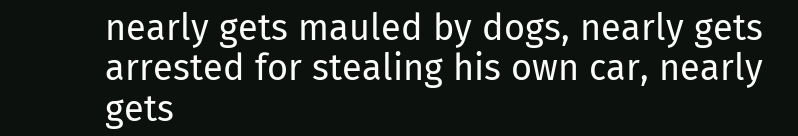nearly gets mauled by dogs, nearly gets arrested for stealing his own car, nearly gets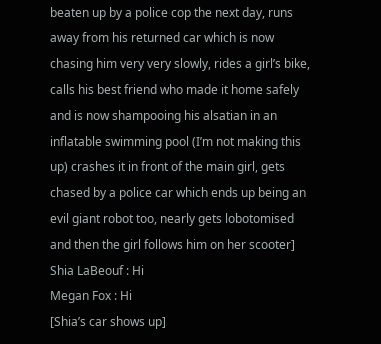beaten up by a police cop the next day, runs away from his returned car which is now chasing him very very slowly, rides a girl’s bike, calls his best friend who made it home safely and is now shampooing his alsatian in an inflatable swimming pool (I’m not making this up) crashes it in front of the main girl, gets chased by a police car which ends up being an evil giant robot too, nearly gets lobotomised and then the girl follows him on her scooter]
Shia LaBeouf : Hi
Megan Fox : Hi
[Shia’s car shows up]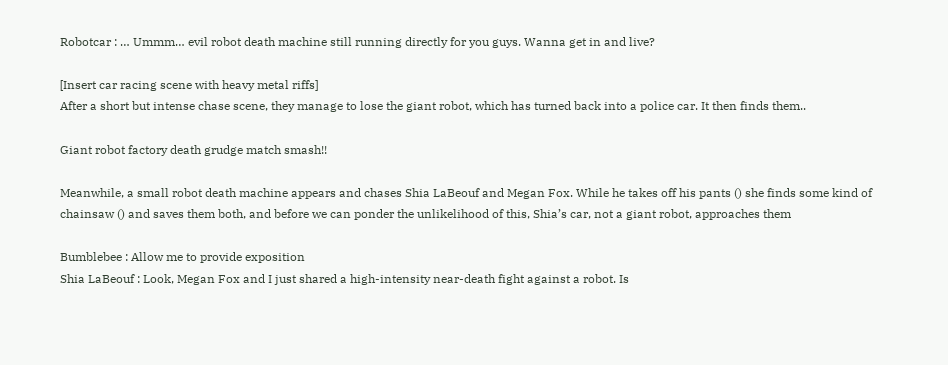Robotcar : … Ummm… evil robot death machine still running directly for you guys. Wanna get in and live?

[Insert car racing scene with heavy metal riffs]
After a short but intense chase scene, they manage to lose the giant robot, which has turned back into a police car. It then finds them..

Giant robot factory death grudge match smash!!

Meanwhile, a small robot death machine appears and chases Shia LaBeouf and Megan Fox. While he takes off his pants () she finds some kind of chainsaw () and saves them both, and before we can ponder the unlikelihood of this, Shia’s car, not a giant robot, approaches them

Bumblebee : Allow me to provide exposition
Shia LaBeouf : Look, Megan Fox and I just shared a high-intensity near-death fight against a robot. Is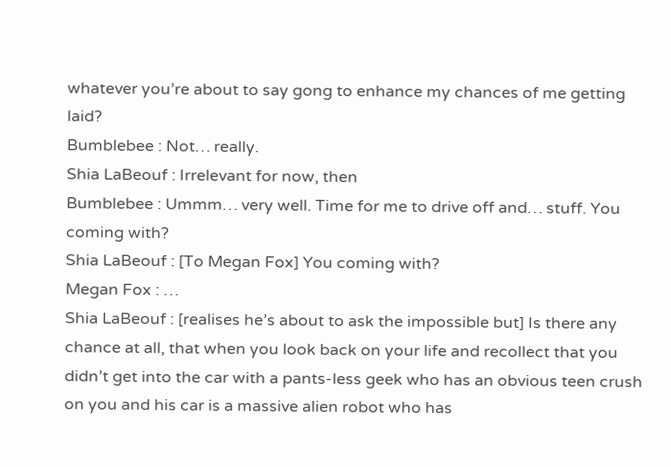whatever you’re about to say gong to enhance my chances of me getting laid?
Bumblebee : Not… really.
Shia LaBeouf : Irrelevant for now, then
Bumblebee : Ummm… very well. Time for me to drive off and… stuff. You coming with?
Shia LaBeouf : [To Megan Fox] You coming with?
Megan Fox : …
Shia LaBeouf : [realises he’s about to ask the impossible but] Is there any chance at all, that when you look back on your life and recollect that you didn’t get into the car with a pants-less geek who has an obvious teen crush on you and his car is a massive alien robot who has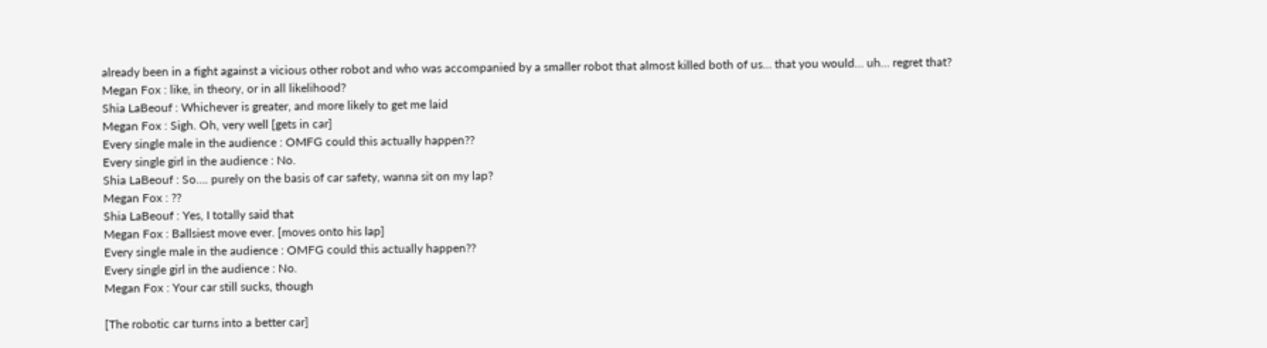already been in a fight against a vicious other robot and who was accompanied by a smaller robot that almost killed both of us… that you would… uh… regret that?
Megan Fox : like, in theory, or in all likelihood?
Shia LaBeouf : Whichever is greater, and more likely to get me laid
Megan Fox : Sigh. Oh, very well [gets in car]
Every single male in the audience : OMFG could this actually happen??
Every single girl in the audience : No.
Shia LaBeouf : So…. purely on the basis of car safety, wanna sit on my lap?
Megan Fox : ??
Shia LaBeouf : Yes, I totally said that
Megan Fox : Ballsiest move ever. [moves onto his lap]
Every single male in the audience : OMFG could this actually happen??
Every single girl in the audience : No.
Megan Fox : Your car still sucks, though

[The robotic car turns into a better car]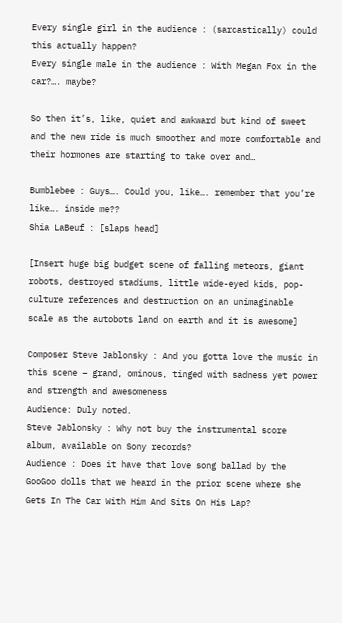Every single girl in the audience : (sarcastically) could this actually happen?
Every single male in the audience : With Megan Fox in the car?…. maybe?

So then it’s, like, quiet and awkward but kind of sweet and the new ride is much smoother and more comfortable and their hormones are starting to take over and…

Bumblebee : Guys…. Could you, like…. remember that you’re like…. inside me??
Shia LaBeuf : [slaps head]

[Insert huge big budget scene of falling meteors, giant robots, destroyed stadiums, little wide-eyed kids, pop-culture references and destruction on an unimaginable scale as the autobots land on earth and it is awesome]

Composer Steve Jablonsky : And you gotta love the music in this scene – grand, ominous, tinged with sadness yet power and strength and awesomeness
Audience: Duly noted.
Steve Jablonsky : Why not buy the instrumental score album, available on Sony records?
Audience : Does it have that love song ballad by the GooGoo dolls that we heard in the prior scene where she Gets In The Car With Him And Sits On His Lap?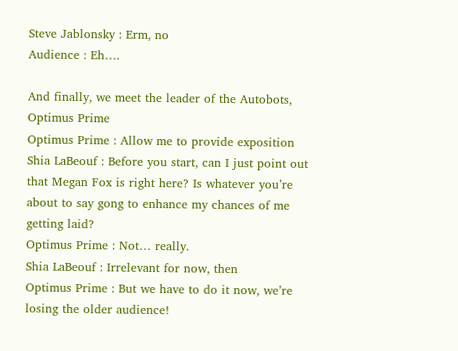Steve Jablonsky : Erm, no
Audience : Eh….

And finally, we meet the leader of the Autobots, Optimus Prime
Optimus Prime : Allow me to provide exposition
Shia LaBeouf : Before you start, can I just point out that Megan Fox is right here? Is whatever you’re about to say gong to enhance my chances of me getting laid?
Optimus Prime : Not… really.
Shia LaBeouf : Irrelevant for now, then
Optimus Prime : But we have to do it now, we’re losing the older audience!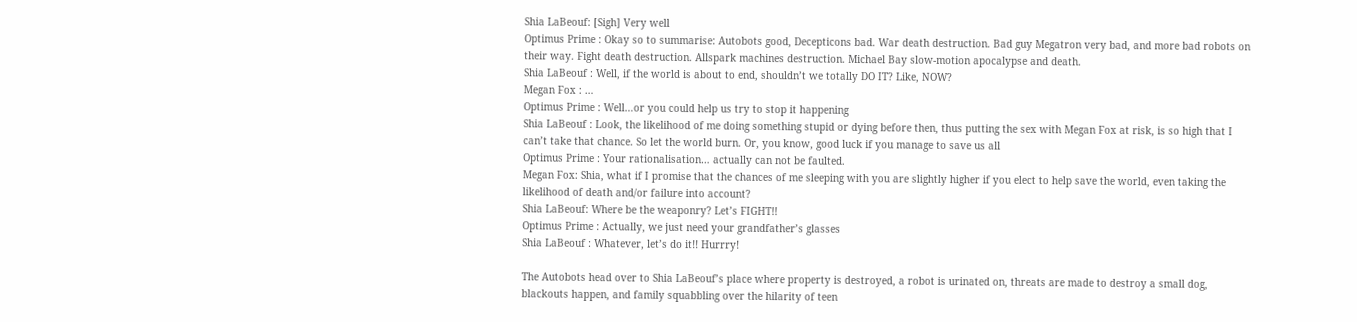Shia LaBeouf: [Sigh] Very well
Optimus Prime : Okay so to summarise: Autobots good, Decepticons bad. War death destruction. Bad guy Megatron very bad, and more bad robots on their way. Fight death destruction. Allspark machines destruction. Michael Bay slow-motion apocalypse and death.
Shia LaBeouf : Well, if the world is about to end, shouldn’t we totally DO IT? Like, NOW?
Megan Fox : …
Optimus Prime : Well…or you could help us try to stop it happening
Shia LaBeouf : Look, the likelihood of me doing something stupid or dying before then, thus putting the sex with Megan Fox at risk, is so high that I can’t take that chance. So let the world burn. Or, you know, good luck if you manage to save us all
Optimus Prime : Your rationalisation… actually can not be faulted.
Megan Fox: Shia, what if I promise that the chances of me sleeping with you are slightly higher if you elect to help save the world, even taking the likelihood of death and/or failure into account?
Shia LaBeouf: Where be the weaponry? Let’s FIGHT!!
Optimus Prime : Actually, we just need your grandfather’s glasses
Shia LaBeouf : Whatever, let’s do it!! Hurrry!

The Autobots head over to Shia LaBeouf’s place where property is destroyed, a robot is urinated on, threats are made to destroy a small dog, blackouts happen, and family squabbling over the hilarity of teen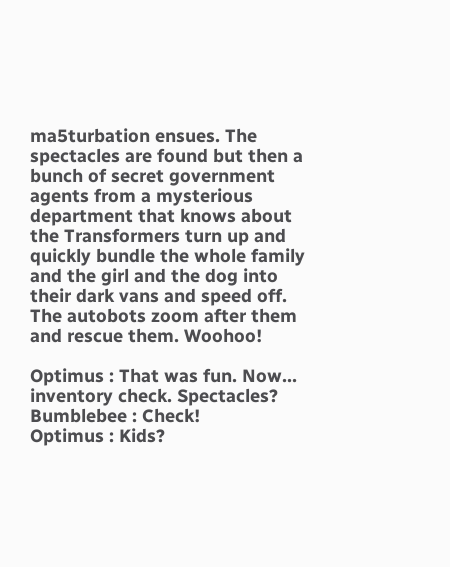ma5turbation ensues. The spectacles are found but then a bunch of secret government agents from a mysterious department that knows about the Transformers turn up and quickly bundle the whole family and the girl and the dog into their dark vans and speed off. The autobots zoom after them and rescue them. Woohoo!

Optimus : That was fun. Now… inventory check. Spectacles?
Bumblebee : Check!
Optimus : Kids?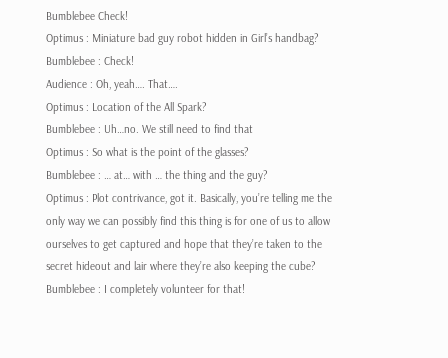Bumblebee Check!
Optimus : Miniature bad guy robot hidden in Girl’s handbag?
Bumblebee : Check!
Audience : Oh, yeah…. That….
Optimus : Location of the All Spark?
Bumblebee : Uh…no. We still need to find that
Optimus : So what is the point of the glasses?
Bumblebee : … at… with … the thing and the guy?
Optimus : Plot contrivance, got it. Basically, you’re telling me the only way we can possibly find this thing is for one of us to allow ourselves to get captured and hope that they’re taken to the secret hideout and lair where they’re also keeping the cube?
Bumblebee : I completely volunteer for that!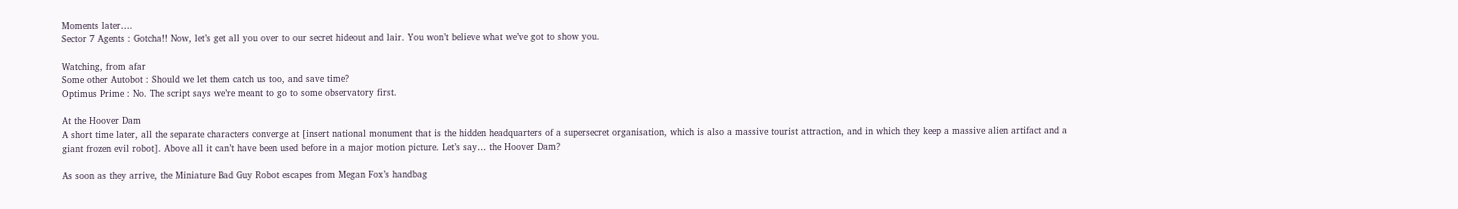Moments later….
Sector 7 Agents : Gotcha!! Now, let’s get all you over to our secret hideout and lair. You won’t believe what we’ve got to show you.

Watching, from afar
Some other Autobot : Should we let them catch us too, and save time?
Optimus Prime : No. The script says we’re meant to go to some observatory first.

At the Hoover Dam
A short time later, all the separate characters converge at [insert national monument that is the hidden headquarters of a supersecret organisation, which is also a massive tourist attraction, and in which they keep a massive alien artifact and a giant frozen evil robot]. Above all it can’t have been used before in a major motion picture. Let’s say… the Hoover Dam?

As soon as they arrive, the Miniature Bad Guy Robot escapes from Megan Fox’s handbag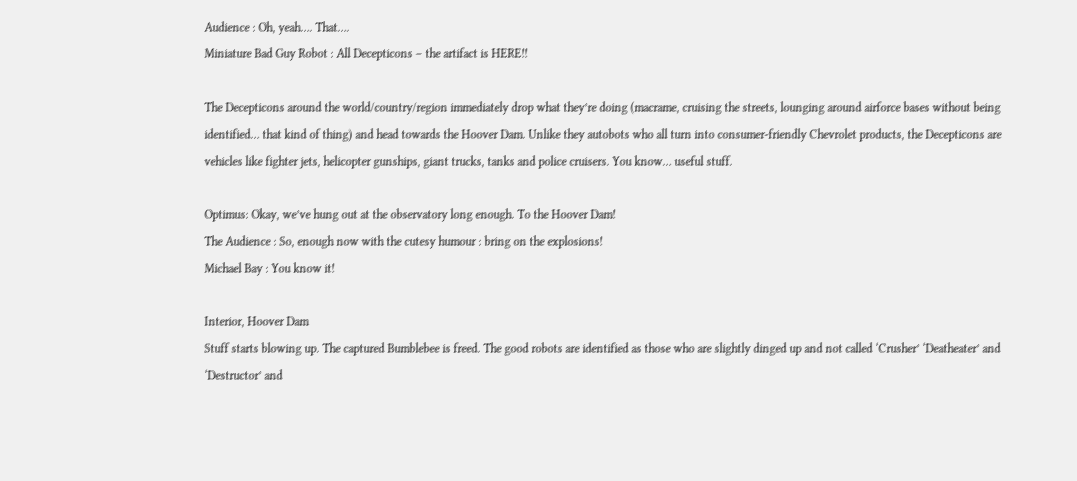Audience : Oh, yeah…. That….
Miniature Bad Guy Robot : All Decepticons – the artifact is HERE!!

The Decepticons around the world/country/region immediately drop what they’re doing (macrame, cruising the streets, lounging around airforce bases without being identified… that kind of thing) and head towards the Hoover Dam. Unlike they autobots who all turn into consumer-friendly Chevrolet products, the Decepticons are vehicles like fighter jets, helicopter gunships, giant trucks, tanks and police cruisers. You know… useful stuff.

Optimus: Okay, we’ve hung out at the observatory long enough. To the Hoover Dam!
The Audience : So, enough now with the cutesy humour : bring on the explosions!
Michael Bay : You know it!

Interior, Hoover Dam
Stuff starts blowing up. The captured Bumblebee is freed. The good robots are identified as those who are slightly dinged up and not called ‘Crusher’ ‘Deatheater’ and ‘Destructor’ and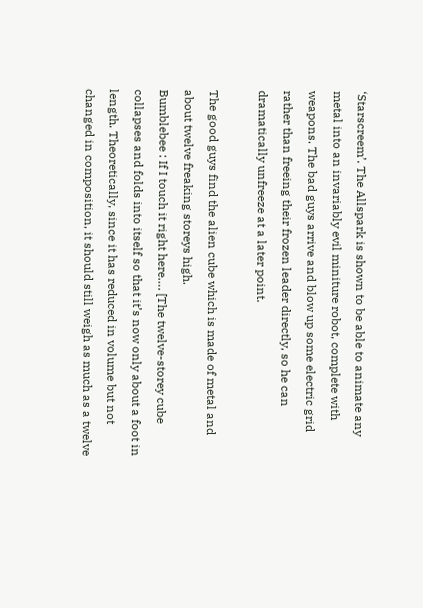‘Starscreem’. The Allspark is shown to be able to animate any metal into an invariably evil miniture robot, complete with weapons. The bad guys arrive and blow up some electric grid rather than freeing their frozen leader directly, so he can dramatically unfreeze at a later point.

The good guys find the alien cube which is made of metal and about twelve freaking storeys high.
Bumblebee : If I touch it right here…. [The twelve-storey cube collapses and folds into itself so that it’s now only about a foot in length. Theoretically, since it has reduced in volume but not changed in composition, it should still weigh as much as a twelve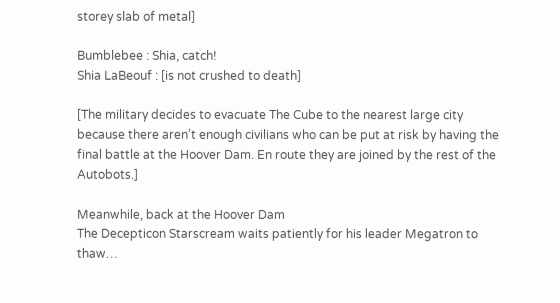storey slab of metal]

Bumblebee : Shia, catch!
Shia LaBeouf : [is not crushed to death]

[The military decides to evacuate The Cube to the nearest large city because there aren’t enough civilians who can be put at risk by having the final battle at the Hoover Dam. En route they are joined by the rest of the Autobots.]

Meanwhile, back at the Hoover Dam
The Decepticon Starscream waits patiently for his leader Megatron to thaw…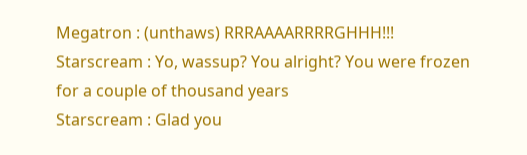Megatron : (unthaws) RRRAAAARRRRGHHH!!!
Starscream : Yo, wassup? You alright? You were frozen for a couple of thousand years
Starscream : Glad you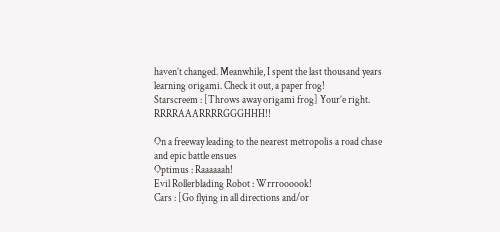haven’t changed. Meanwhile, I spent the last thousand years learning origami. Check it out, a paper frog!
Starscreem : [Throws away origami frog] Your’e right. RRRRAAARRRRGGGHHH!!

On a freeway leading to the nearest metropolis a road chase and epic battle ensues
Optimus : Raaaaaah!
Evil Rollerblading Robot : Wrrroooook!
Cars : [Go flying in all directions and/or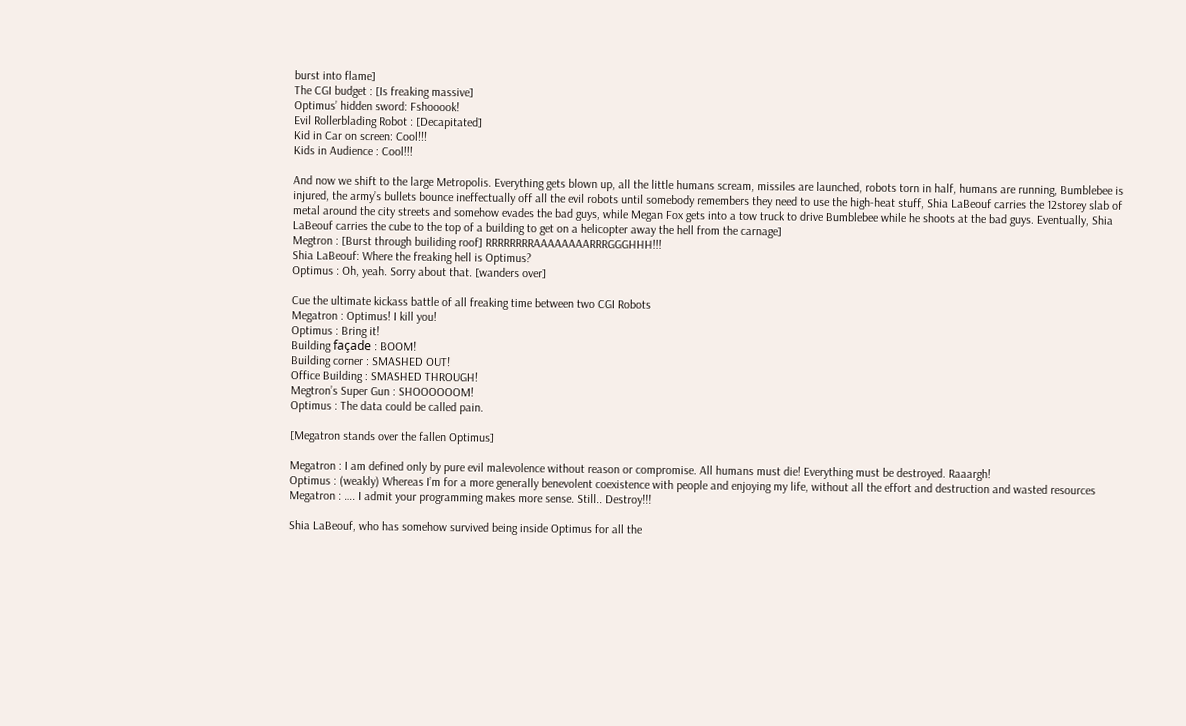burst into flame]
The CGI budget : [Is freaking massive]
Optimus’ hidden sword: Fshooook!
Evil Rollerblading Robot : [Decapitated]
Kid in Car on screen: Cool!!!
Kids in Audience : Cool!!!

And now we shift to the large Metropolis. Everything gets blown up, all the little humans scream, missiles are launched, robots torn in half, humans are running, Bumblebee is injured, the army’s bullets bounce ineffectually off all the evil robots until somebody remembers they need to use the high-heat stuff, Shia LaBeouf carries the 12storey slab of metal around the city streets and somehow evades the bad guys, while Megan Fox gets into a tow truck to drive Bumblebee while he shoots at the bad guys. Eventually, Shia LaBeouf carries the cube to the top of a building to get on a helicopter away the hell from the carnage]
Megtron : [Burst through builiding roof] RRRRRRRRAAAAAAAARRRGGGHHH!!!
Shia LaBeouf: Where the freaking hell is Optimus?
Optimus : Oh, yeah. Sorry about that. [wanders over]

Cue the ultimate kickass battle of all freaking time between two CGI Robots
Megatron : Optimus! I kill you!
Optimus : Bring it!
Building façade : BOOM!
Building corner : SMASHED OUT!
Office Building : SMASHED THROUGH!
Megtron’s Super Gun : SHOOOOOOM!
Optimus : The data could be called pain.

[Megatron stands over the fallen Optimus]

Megatron : I am defined only by pure evil malevolence without reason or compromise. All humans must die! Everything must be destroyed. Raaargh!
Optimus : (weakly) Whereas I’m for a more generally benevolent coexistence with people and enjoying my life, without all the effort and destruction and wasted resources
Megatron : …. I admit your programming makes more sense. Still.. Destroy!!!

Shia LaBeouf, who has somehow survived being inside Optimus for all the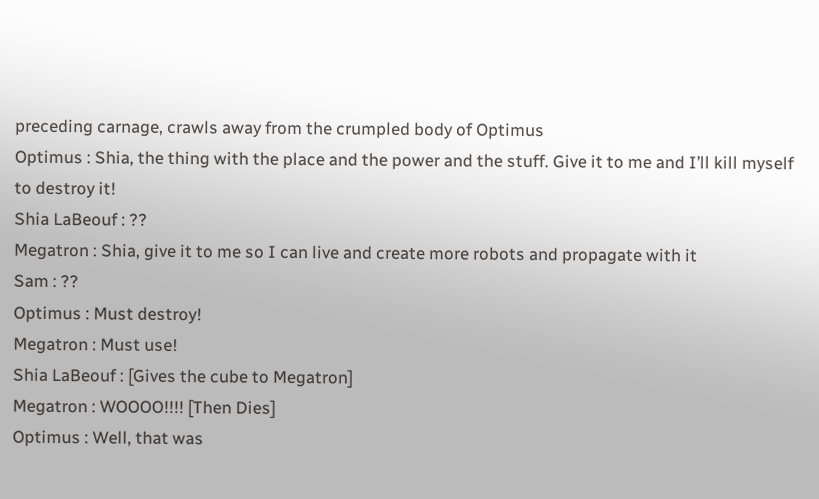preceding carnage, crawls away from the crumpled body of Optimus
Optimus : Shia, the thing with the place and the power and the stuff. Give it to me and I’ll kill myself to destroy it!
Shia LaBeouf : ??
Megatron : Shia, give it to me so I can live and create more robots and propagate with it
Sam : ??
Optimus : Must destroy!
Megatron : Must use!
Shia LaBeouf : [Gives the cube to Megatron]
Megatron : WOOOO!!!! [Then Dies]
Optimus : Well, that was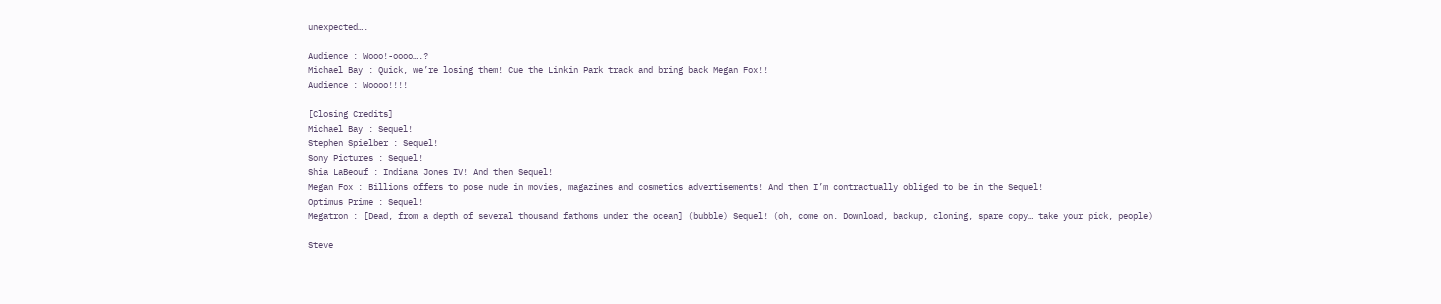unexpected….

Audience : Wooo!-oooo….?
Michael Bay : Quick, we’re losing them! Cue the Linkin Park track and bring back Megan Fox!!
Audience : Woooo!!!!

[Closing Credits]
Michael Bay : Sequel!
Stephen Spielber : Sequel!
Sony Pictures : Sequel!
Shia LaBeouf : Indiana Jones IV! And then Sequel!
Megan Fox : Billions offers to pose nude in movies, magazines and cosmetics advertisements! And then I’m contractually obliged to be in the Sequel!
Optimus Prime : Sequel!
Megatron : [Dead, from a depth of several thousand fathoms under the ocean] (bubble) Sequel! (oh, come on. Download, backup, cloning, spare copy… take your pick, people)

Steve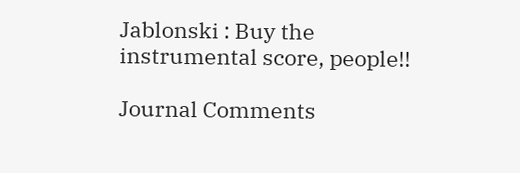Jablonski : Buy the instrumental score, people!!

Journal Comments